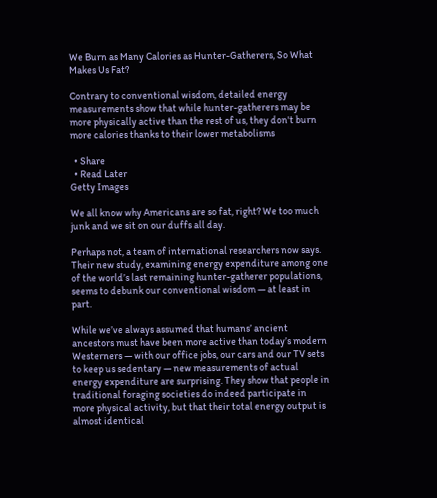We Burn as Many Calories as Hunter-Gatherers, So What Makes Us Fat?

Contrary to conventional wisdom, detailed energy measurements show that while hunter-gatherers may be more physically active than the rest of us, they don't burn more calories thanks to their lower metabolisms

  • Share
  • Read Later
Getty Images

We all know why Americans are so fat, right? We too much junk and we sit on our duffs all day.

Perhaps not, a team of international researchers now says. Their new study, examining energy expenditure among one of the world’s last remaining hunter-gatherer populations, seems to debunk our conventional wisdom — at least in part.

While we’ve always assumed that humans’ ancient ancestors must have been more active than today’s modern Westerners — with our office jobs, our cars and our TV sets to keep us sedentary — new measurements of actual energy expenditure are surprising. They show that people in traditional foraging societies do indeed participate in more physical activity, but that their total energy output is almost identical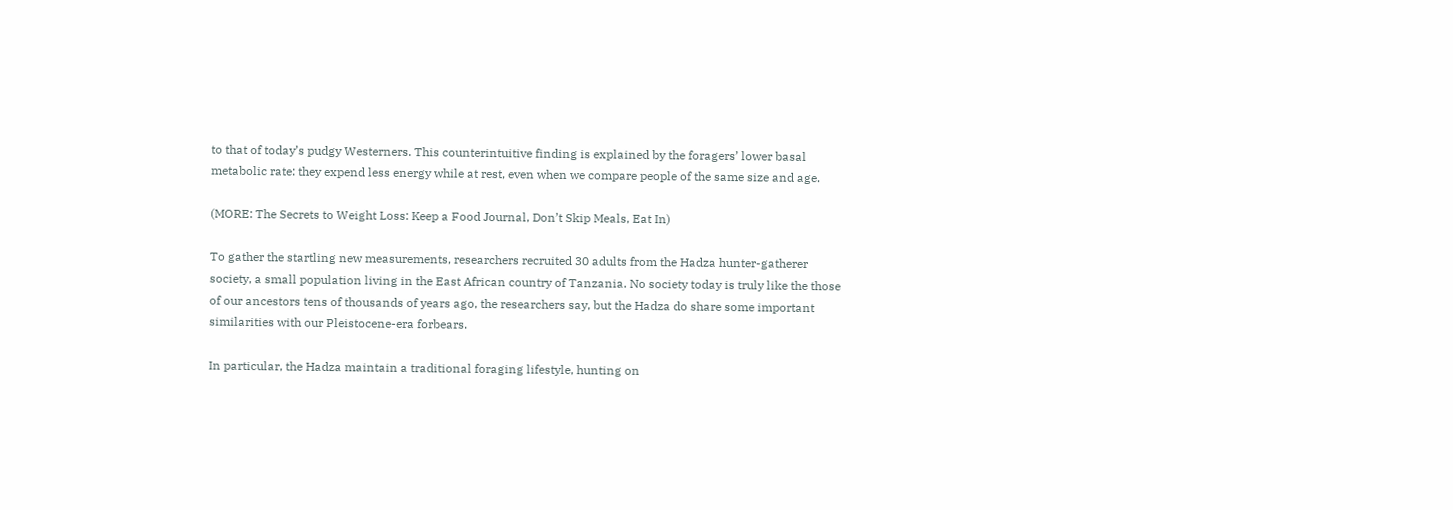to that of today’s pudgy Westerners. This counterintuitive finding is explained by the foragers’ lower basal metabolic rate: they expend less energy while at rest, even when we compare people of the same size and age.

(MORE: The Secrets to Weight Loss: Keep a Food Journal, Don’t Skip Meals, Eat In)

To gather the startling new measurements, researchers recruited 30 adults from the Hadza hunter-gatherer society, a small population living in the East African country of Tanzania. No society today is truly like the those of our ancestors tens of thousands of years ago, the researchers say, but the Hadza do share some important similarities with our Pleistocene-era forbears.

In particular, the Hadza maintain a traditional foraging lifestyle, hunting on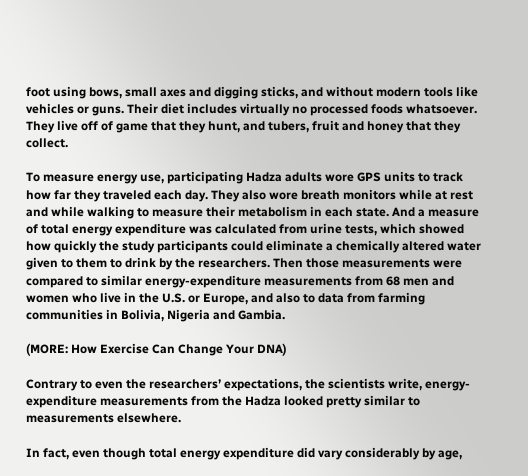foot using bows, small axes and digging sticks, and without modern tools like vehicles or guns. Their diet includes virtually no processed foods whatsoever. They live off of game that they hunt, and tubers, fruit and honey that they collect.

To measure energy use, participating Hadza adults wore GPS units to track how far they traveled each day. They also wore breath monitors while at rest and while walking to measure their metabolism in each state. And a measure of total energy expenditure was calculated from urine tests, which showed how quickly the study participants could eliminate a chemically altered water given to them to drink by the researchers. Then those measurements were compared to similar energy-expenditure measurements from 68 men and women who live in the U.S. or Europe, and also to data from farming communities in Bolivia, Nigeria and Gambia.

(MORE: How Exercise Can Change Your DNA)

Contrary to even the researchers’ expectations, the scientists write, energy-expenditure measurements from the Hadza looked pretty similar to measurements elsewhere.

In fact, even though total energy expenditure did vary considerably by age,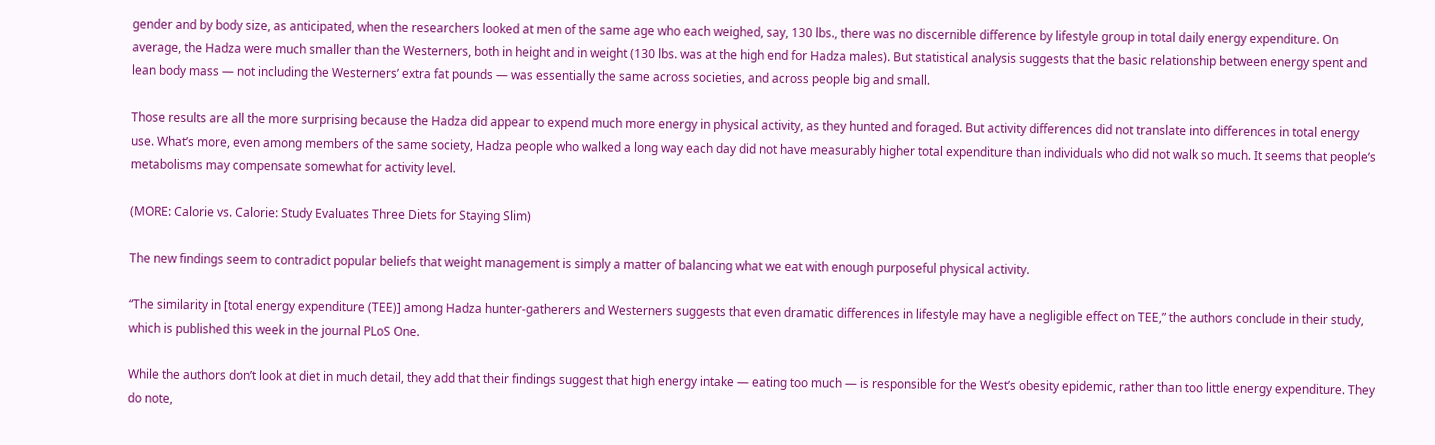gender and by body size, as anticipated, when the researchers looked at men of the same age who each weighed, say, 130 lbs., there was no discernible difference by lifestyle group in total daily energy expenditure. On average, the Hadza were much smaller than the Westerners, both in height and in weight (130 lbs. was at the high end for Hadza males). But statistical analysis suggests that the basic relationship between energy spent and lean body mass — not including the Westerners’ extra fat pounds — was essentially the same across societies, and across people big and small.

Those results are all the more surprising because the Hadza did appear to expend much more energy in physical activity, as they hunted and foraged. But activity differences did not translate into differences in total energy use. What’s more, even among members of the same society, Hadza people who walked a long way each day did not have measurably higher total expenditure than individuals who did not walk so much. It seems that people’s metabolisms may compensate somewhat for activity level.

(MORE: Calorie vs. Calorie: Study Evaluates Three Diets for Staying Slim)

The new findings seem to contradict popular beliefs that weight management is simply a matter of balancing what we eat with enough purposeful physical activity.

“The similarity in [total energy expenditure (TEE)] among Hadza hunter-gatherers and Westerners suggests that even dramatic differences in lifestyle may have a negligible effect on TEE,” the authors conclude in their study, which is published this week in the journal PLoS One.

While the authors don’t look at diet in much detail, they add that their findings suggest that high energy intake — eating too much — is responsible for the West’s obesity epidemic, rather than too little energy expenditure. They do note,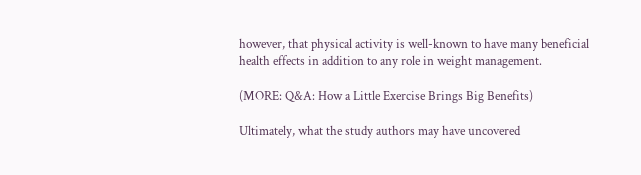however, that physical activity is well-known to have many beneficial health effects in addition to any role in weight management.

(MORE: Q&A: How a Little Exercise Brings Big Benefits)

Ultimately, what the study authors may have uncovered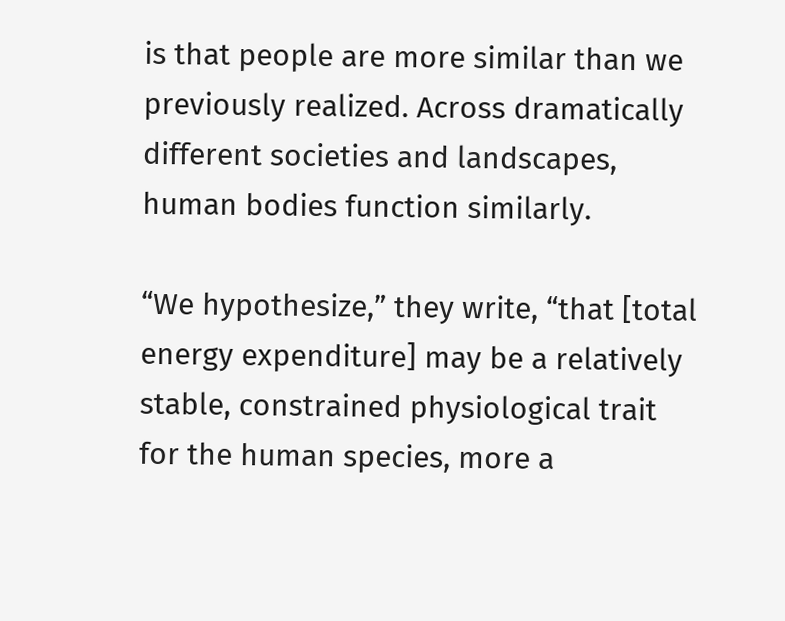is that people are more similar than we previously realized. Across dramatically different societies and landscapes, human bodies function similarly.

“We hypothesize,” they write, “that [total energy expenditure] may be a relatively stable, constrained physiological trait for the human species, more a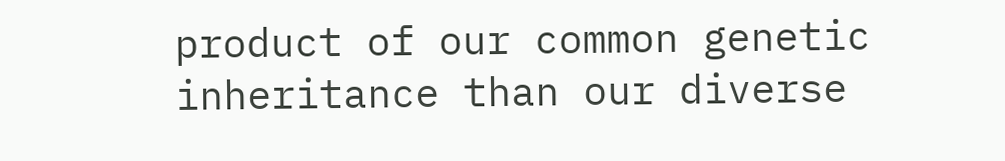product of our common genetic inheritance than our diverse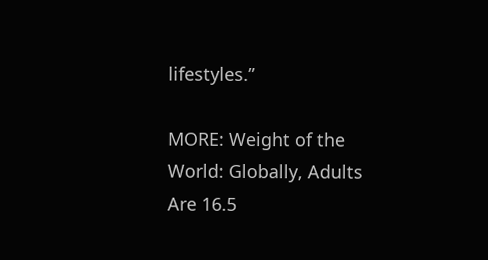lifestyles.”

MORE: Weight of the World: Globally, Adults Are 16.5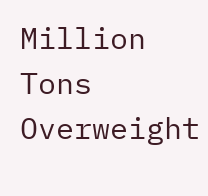Million Tons Overweight